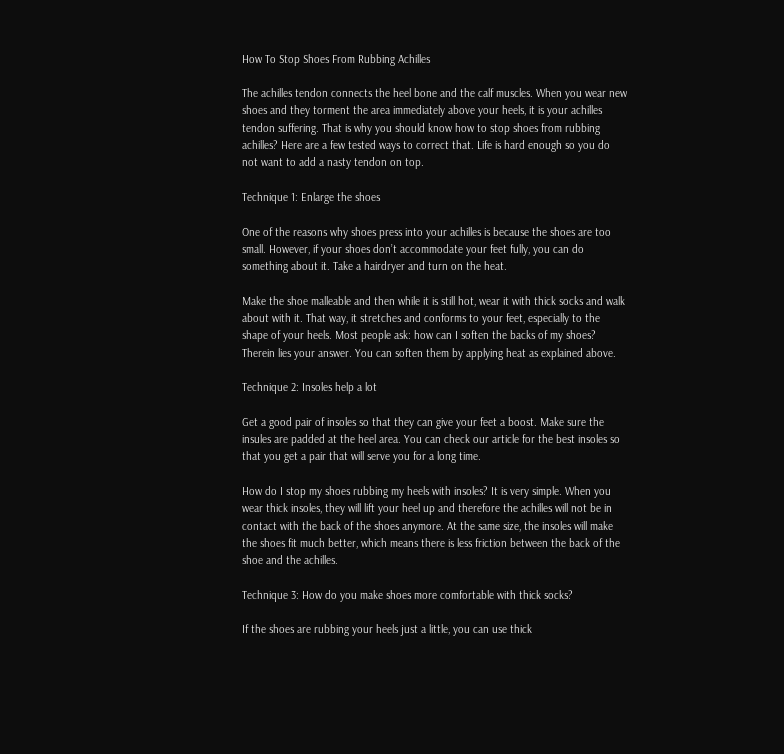How To Stop Shoes From Rubbing Achilles

The achilles tendon connects the heel bone and the calf muscles. When you wear new shoes and they torment the area immediately above your heels, it is your achilles tendon suffering. That is why you should know how to stop shoes from rubbing achilles? Here are a few tested ways to correct that. Life is hard enough so you do not want to add a nasty tendon on top.

Technique 1: Enlarge the shoes

One of the reasons why shoes press into your achilles is because the shoes are too small. However, if your shoes don’t accommodate your feet fully, you can do something about it. Take a hairdryer and turn on the heat.

Make the shoe malleable and then while it is still hot, wear it with thick socks and walk about with it. That way, it stretches and conforms to your feet, especially to the shape of your heels. Most people ask: how can I soften the backs of my shoes? Therein lies your answer. You can soften them by applying heat as explained above.

Technique 2: Insoles help a lot

Get a good pair of insoles so that they can give your feet a boost. Make sure the insules are padded at the heel area. You can check our article for the best insoles so that you get a pair that will serve you for a long time.

How do I stop my shoes rubbing my heels with insoles? It is very simple. When you wear thick insoles, they will lift your heel up and therefore the achilles will not be in contact with the back of the shoes anymore. At the same size, the insoles will make the shoes fit much better, which means there is less friction between the back of the shoe and the achilles.

Technique 3: How do you make shoes more comfortable with thick socks?

If the shoes are rubbing your heels just a little, you can use thick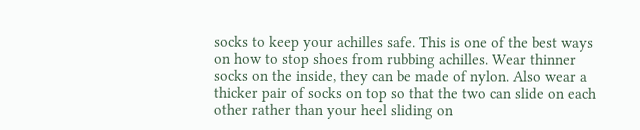socks to keep your achilles safe. This is one of the best ways on how to stop shoes from rubbing achilles. Wear thinner socks on the inside, they can be made of nylon. Also wear a thicker pair of socks on top so that the two can slide on each other rather than your heel sliding on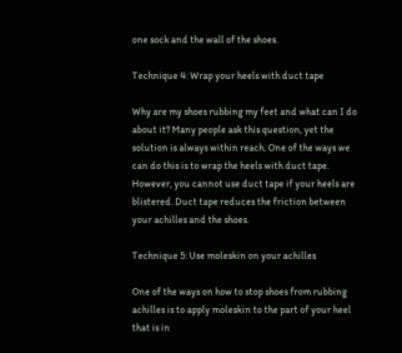one sock and the wall of the shoes.

Technique 4: Wrap your heels with duct tape

Why are my shoes rubbing my feet and what can I do about it? Many people ask this question, yet the solution is always within reach. One of the ways we can do this is to wrap the heels with duct tape. However, you cannot use duct tape if your heels are blistered. Duct tape reduces the friction between your achilles and the shoes.

Technique 5: Use moleskin on your achilles

One of the ways on how to stop shoes from rubbing achilles is to apply moleskin to the part of your heel that is in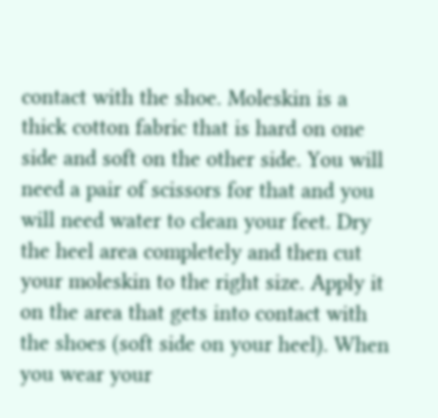contact with the shoe. Moleskin is a thick cotton fabric that is hard on one side and soft on the other side. You will need a pair of scissors for that and you will need water to clean your feet. Dry the heel area completely and then cut your moleskin to the right size. Apply it on the area that gets into contact with the shoes (soft side on your heel). When you wear your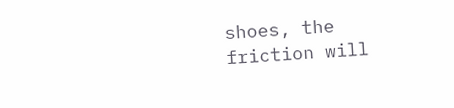shoes, the friction will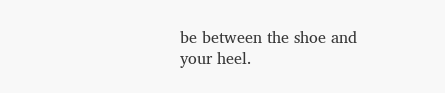be between the shoe and your heel.